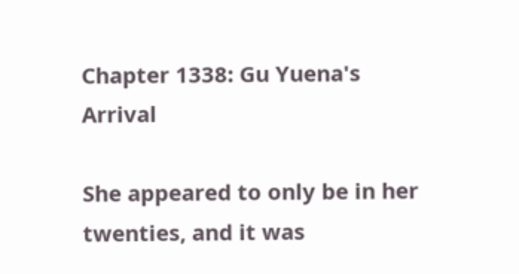Chapter 1338: Gu Yuena's Arrival

She appeared to only be in her twenties, and it was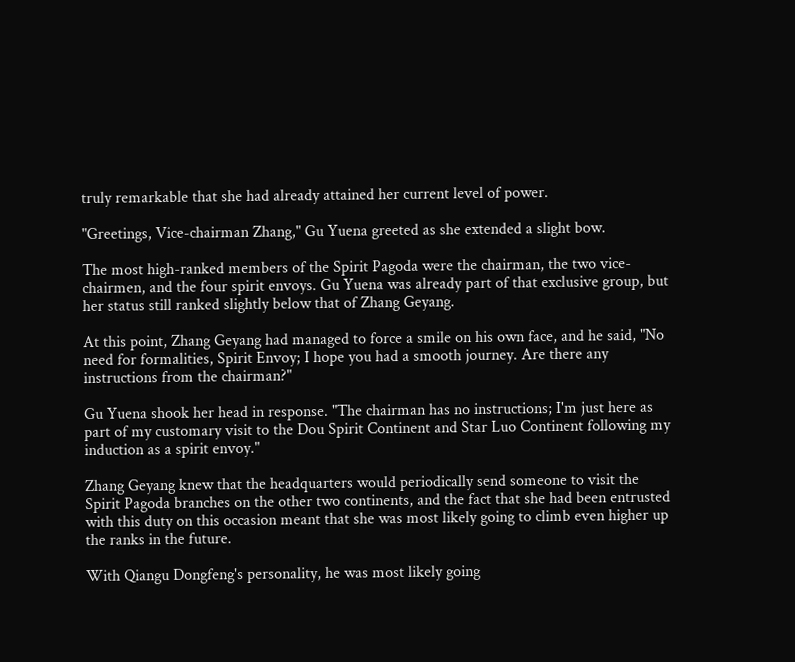truly remarkable that she had already attained her current level of power.

"Greetings, Vice-chairman Zhang," Gu Yuena greeted as she extended a slight bow.

The most high-ranked members of the Spirit Pagoda were the chairman, the two vice-chairmen, and the four spirit envoys. Gu Yuena was already part of that exclusive group, but her status still ranked slightly below that of Zhang Geyang.

At this point, Zhang Geyang had managed to force a smile on his own face, and he said, "No need for formalities, Spirit Envoy; I hope you had a smooth journey. Are there any instructions from the chairman?"

Gu Yuena shook her head in response. "The chairman has no instructions; I'm just here as part of my customary visit to the Dou Spirit Continent and Star Luo Continent following my induction as a spirit envoy."

Zhang Geyang knew that the headquarters would periodically send someone to visit the Spirit Pagoda branches on the other two continents, and the fact that she had been entrusted with this duty on this occasion meant that she was most likely going to climb even higher up the ranks in the future.

With Qiangu Dongfeng's personality, he was most likely going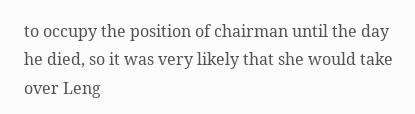to occupy the position of chairman until the day he died, so it was very likely that she would take over Leng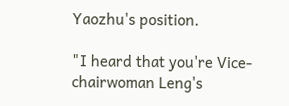Yaozhu's position.

"I heard that you're Vice-chairwoman Leng's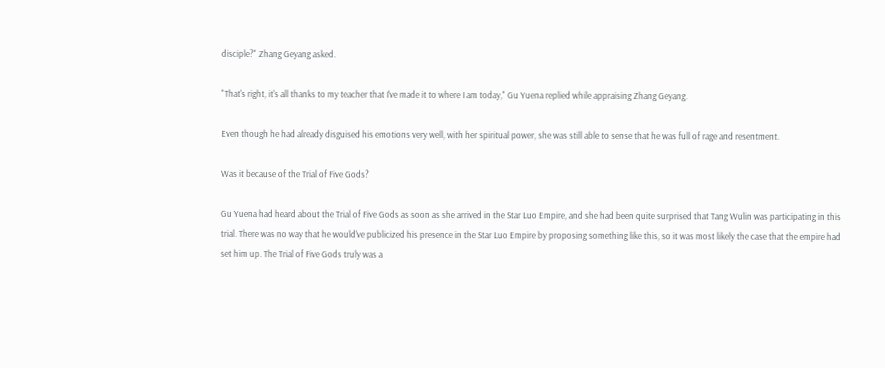disciple?" Zhang Geyang asked.

"That's right, it's all thanks to my teacher that I've made it to where I am today," Gu Yuena replied while appraising Zhang Geyang.

Even though he had already disguised his emotions very well, with her spiritual power, she was still able to sense that he was full of rage and resentment.

Was it because of the Trial of Five Gods?

Gu Yuena had heard about the Trial of Five Gods as soon as she arrived in the Star Luo Empire, and she had been quite surprised that Tang Wulin was participating in this trial. There was no way that he would've publicized his presence in the Star Luo Empire by proposing something like this, so it was most likely the case that the empire had set him up. The Trial of Five Gods truly was a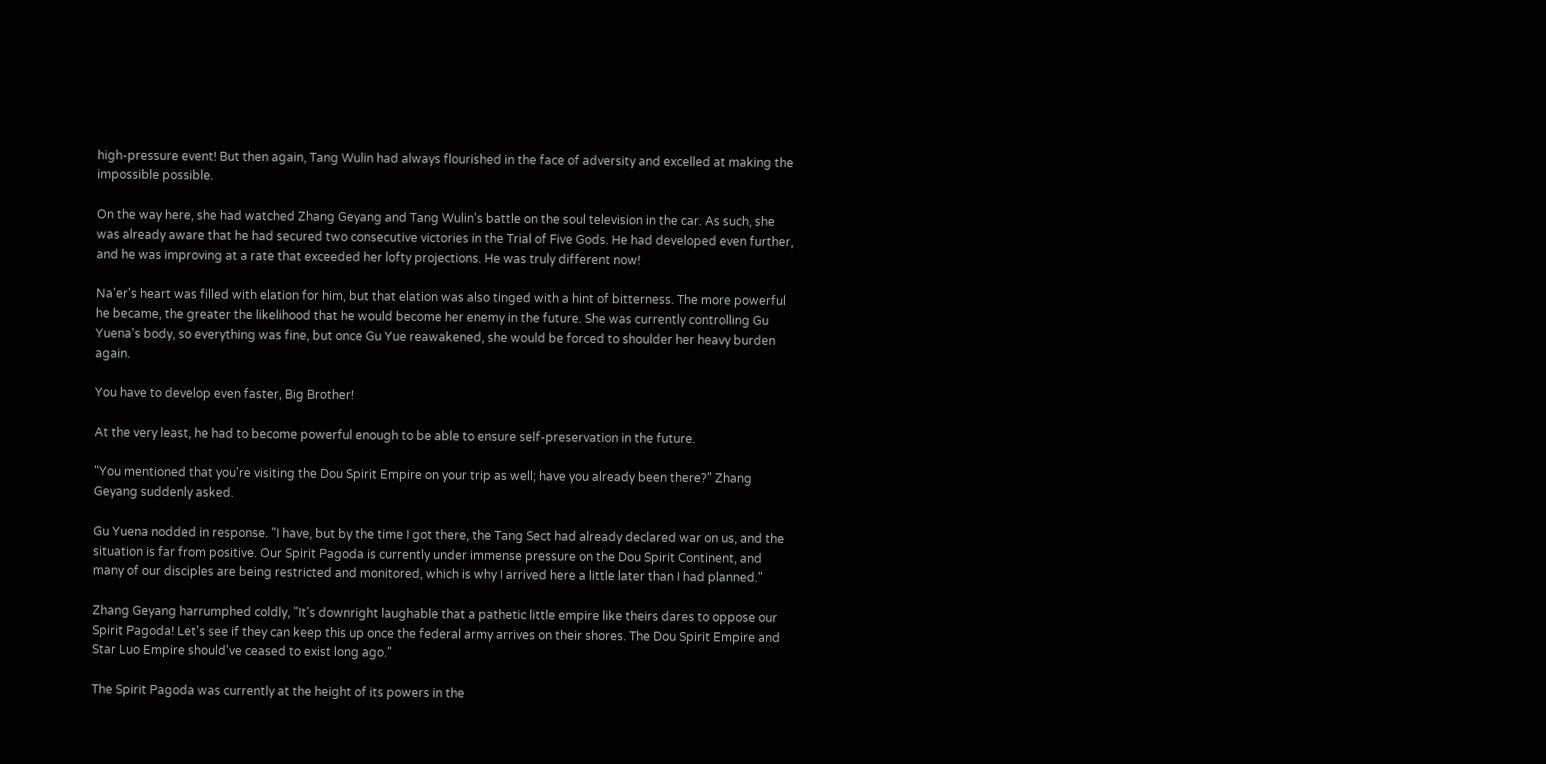high-pressure event! But then again, Tang Wulin had always flourished in the face of adversity and excelled at making the impossible possible.

On the way here, she had watched Zhang Geyang and Tang Wulin's battle on the soul television in the car. As such, she was already aware that he had secured two consecutive victories in the Trial of Five Gods. He had developed even further, and he was improving at a rate that exceeded her lofty projections. He was truly different now!

Na'er's heart was filled with elation for him, but that elation was also tinged with a hint of bitterness. The more powerful he became, the greater the likelihood that he would become her enemy in the future. She was currently controlling Gu Yuena's body, so everything was fine, but once Gu Yue reawakened, she would be forced to shoulder her heavy burden again.

You have to develop even faster, Big Brother!

At the very least, he had to become powerful enough to be able to ensure self-preservation in the future.

"You mentioned that you're visiting the Dou Spirit Empire on your trip as well; have you already been there?" Zhang Geyang suddenly asked.

Gu Yuena nodded in response. "I have, but by the time I got there, the Tang Sect had already declared war on us, and the situation is far from positive. Our Spirit Pagoda is currently under immense pressure on the Dou Spirit Continent, and many of our disciples are being restricted and monitored, which is why I arrived here a little later than I had planned."

Zhang Geyang harrumphed coldly, "It's downright laughable that a pathetic little empire like theirs dares to oppose our Spirit Pagoda! Let's see if they can keep this up once the federal army arrives on their shores. The Dou Spirit Empire and Star Luo Empire should've ceased to exist long ago."

The Spirit Pagoda was currently at the height of its powers in the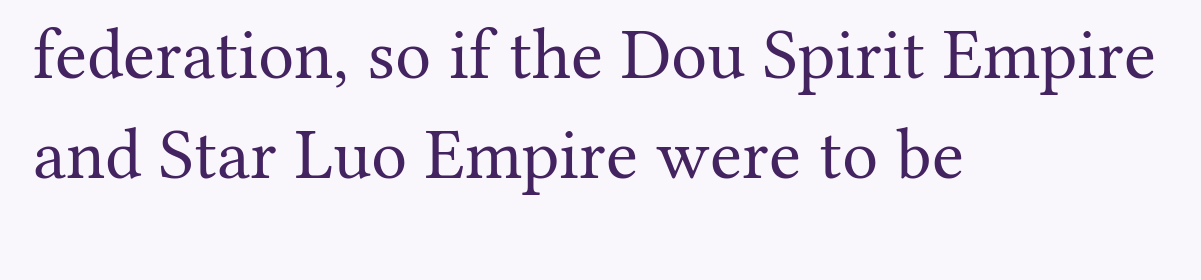federation, so if the Dou Spirit Empire and Star Luo Empire were to be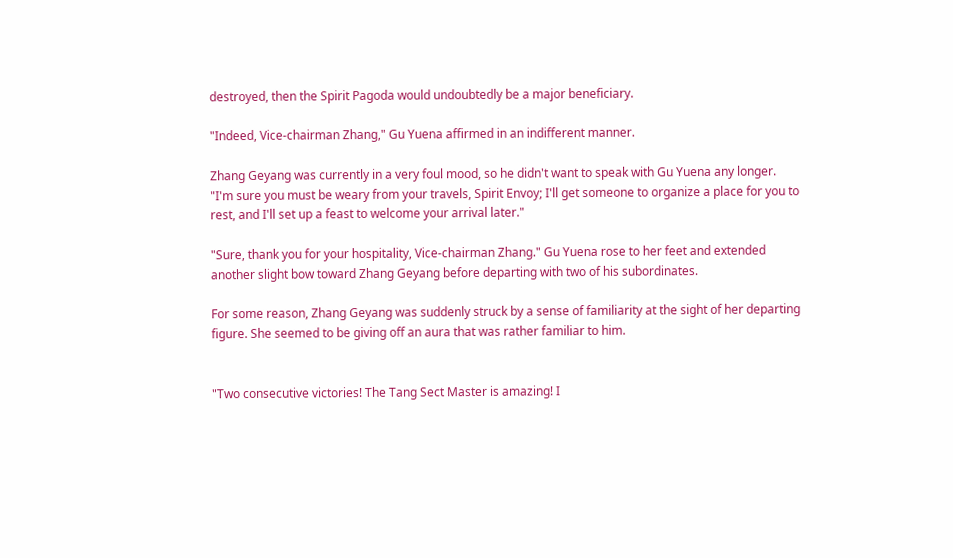destroyed, then the Spirit Pagoda would undoubtedly be a major beneficiary.

"Indeed, Vice-chairman Zhang," Gu Yuena affirmed in an indifferent manner.

Zhang Geyang was currently in a very foul mood, so he didn't want to speak with Gu Yuena any longer. "I'm sure you must be weary from your travels, Spirit Envoy; I'll get someone to organize a place for you to rest, and I'll set up a feast to welcome your arrival later."

"Sure, thank you for your hospitality, Vice-chairman Zhang." Gu Yuena rose to her feet and extended another slight bow toward Zhang Geyang before departing with two of his subordinates.

For some reason, Zhang Geyang was suddenly struck by a sense of familiarity at the sight of her departing figure. She seemed to be giving off an aura that was rather familiar to him.


"Two consecutive victories! The Tang Sect Master is amazing! I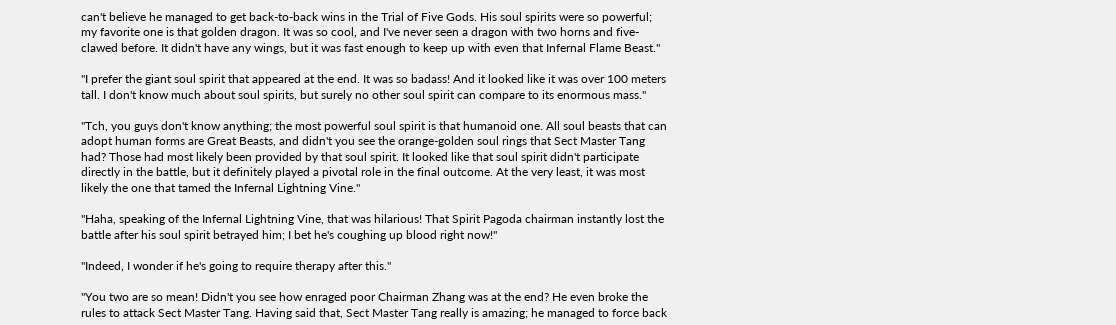can't believe he managed to get back-to-back wins in the Trial of Five Gods. His soul spirits were so powerful; my favorite one is that golden dragon. It was so cool, and I've never seen a dragon with two horns and five-clawed before. It didn't have any wings, but it was fast enough to keep up with even that Infernal Flame Beast."

"I prefer the giant soul spirit that appeared at the end. It was so badass! And it looked like it was over 100 meters tall. I don't know much about soul spirits, but surely no other soul spirit can compare to its enormous mass."

"Tch, you guys don't know anything; the most powerful soul spirit is that humanoid one. All soul beasts that can adopt human forms are Great Beasts, and didn't you see the orange-golden soul rings that Sect Master Tang had? Those had most likely been provided by that soul spirit. It looked like that soul spirit didn't participate directly in the battle, but it definitely played a pivotal role in the final outcome. At the very least, it was most likely the one that tamed the Infernal Lightning Vine."

"Haha, speaking of the Infernal Lightning Vine, that was hilarious! That Spirit Pagoda chairman instantly lost the battle after his soul spirit betrayed him; I bet he's coughing up blood right now!"

"Indeed, I wonder if he's going to require therapy after this."

"You two are so mean! Didn't you see how enraged poor Chairman Zhang was at the end? He even broke the rules to attack Sect Master Tang. Having said that, Sect Master Tang really is amazing; he managed to force back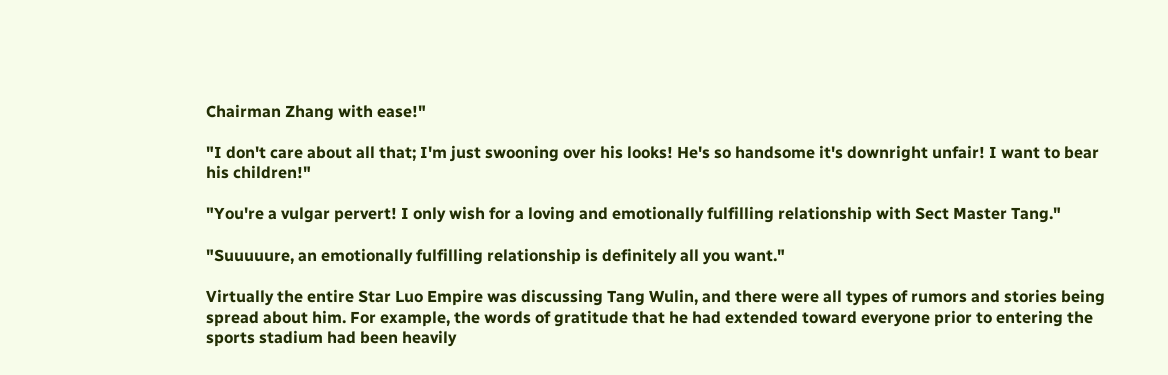Chairman Zhang with ease!"

"I don't care about all that; I'm just swooning over his looks! He's so handsome it's downright unfair! I want to bear his children!"

"You're a vulgar pervert! I only wish for a loving and emotionally fulfilling relationship with Sect Master Tang."

"Suuuuure, an emotionally fulfilling relationship is definitely all you want."

Virtually the entire Star Luo Empire was discussing Tang Wulin, and there were all types of rumors and stories being spread about him. For example, the words of gratitude that he had extended toward everyone prior to entering the sports stadium had been heavily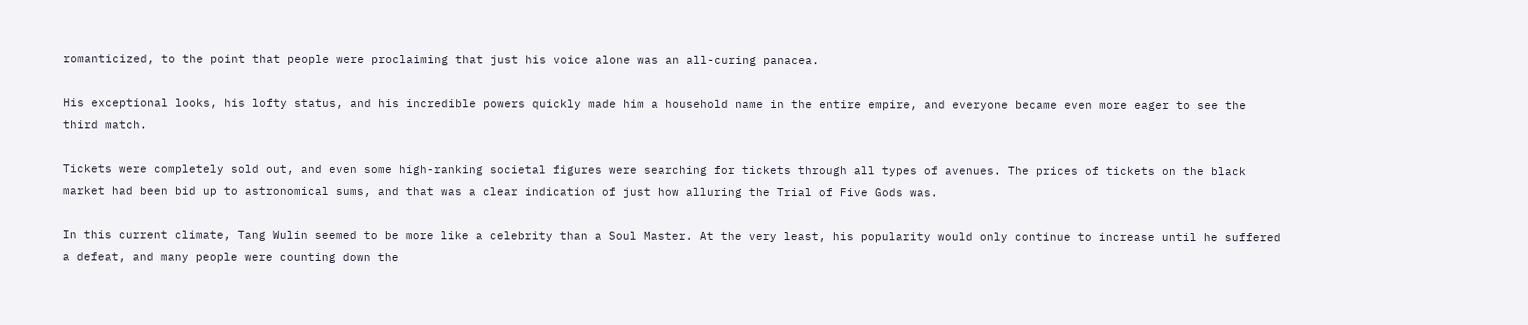romanticized, to the point that people were proclaiming that just his voice alone was an all-curing panacea.

His exceptional looks, his lofty status, and his incredible powers quickly made him a household name in the entire empire, and everyone became even more eager to see the third match.

Tickets were completely sold out, and even some high-ranking societal figures were searching for tickets through all types of avenues. The prices of tickets on the black market had been bid up to astronomical sums, and that was a clear indication of just how alluring the Trial of Five Gods was.

In this current climate, Tang Wulin seemed to be more like a celebrity than a Soul Master. At the very least, his popularity would only continue to increase until he suffered a defeat, and many people were counting down the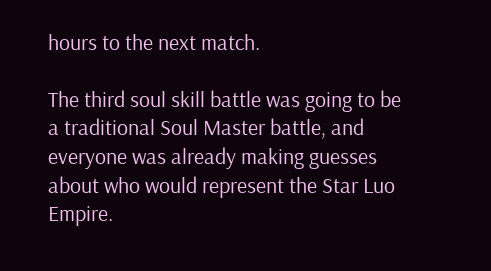hours to the next match.

The third soul skill battle was going to be a traditional Soul Master battle, and everyone was already making guesses about who would represent the Star Luo Empire.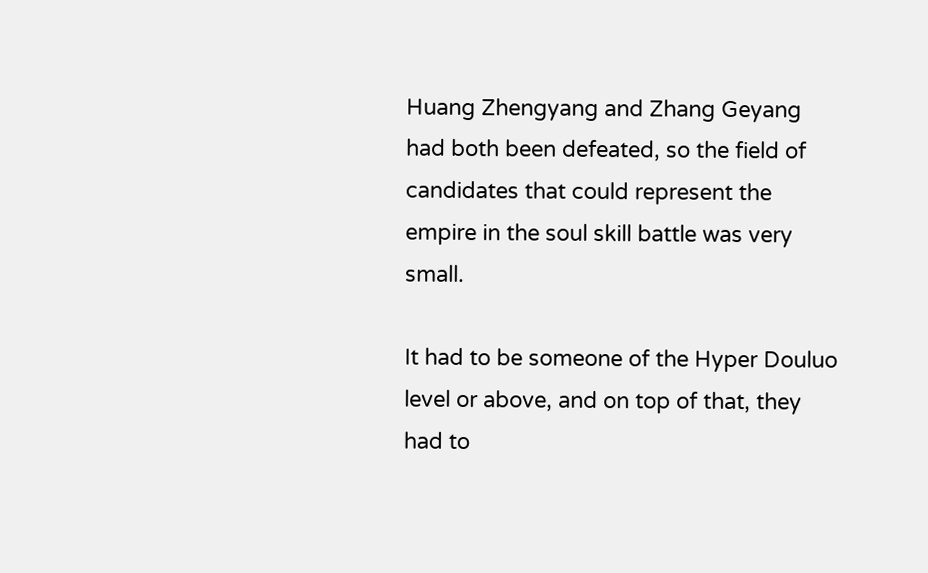Huang Zhengyang and Zhang Geyang had both been defeated, so the field of candidates that could represent the empire in the soul skill battle was very small.

It had to be someone of the Hyper Douluo level or above, and on top of that, they had to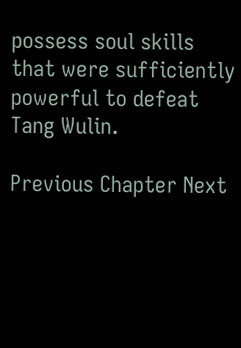possess soul skills that were sufficiently powerful to defeat Tang Wulin.

Previous Chapter Next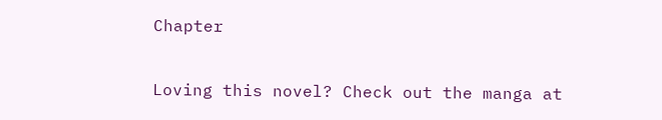Chapter

Loving this novel? Check out the manga at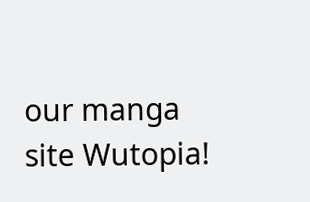our manga site Wutopia!